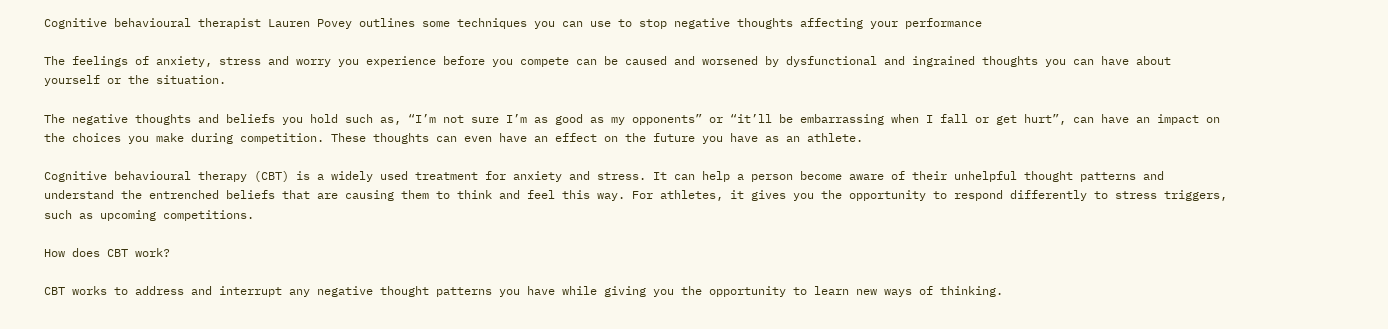Cognitive behavioural therapist Lauren Povey outlines some techniques you can use to stop negative thoughts affecting your performance

The feelings of anxiety, stress and worry you experience before you compete can be caused and worsened by dysfunctional and ingrained thoughts you can have about yourself or the situation.

The negative thoughts and beliefs you hold such as, “I’m not sure I’m as good as my opponents” or “it’ll be embarrassing when I fall or get hurt”, can have an impact on the choices you make during competition. These thoughts can even have an effect on the future you have as an athlete.

Cognitive behavioural therapy (CBT) is a widely used treatment for anxiety and stress. It can help a person become aware of their unhelpful thought patterns and understand the entrenched beliefs that are causing them to think and feel this way. For athletes, it gives you the opportunity to respond differently to stress triggers, such as upcoming competitions.

How does CBT work?

CBT works to address and interrupt any negative thought patterns you have while giving you the opportunity to learn new ways of thinking.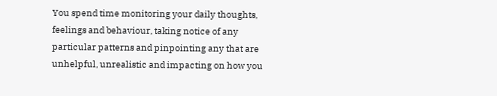You spend time monitoring your daily thoughts, feelings and behaviour, taking notice of any particular patterns and pinpointing any that are unhelpful, unrealistic and impacting on how you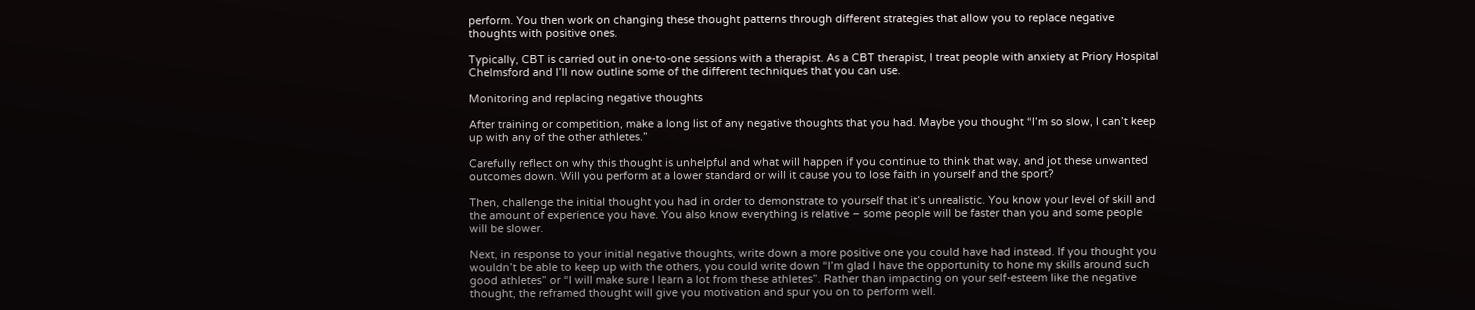perform. You then work on changing these thought patterns through different strategies that allow you to replace negative thoughts with positive ones.

Typically, CBT is carried out in one-to-one sessions with a therapist. As a CBT therapist, I treat people with anxiety at Priory Hospital Chelmsford and I’ll now outline some of the different techniques that you can use.

Monitoring and replacing negative thoughts

After training or competition, make a long list of any negative thoughts that you had. Maybe you thought “I’m so slow, I can’t keep up with any of the other athletes.”

Carefully reflect on why this thought is unhelpful and what will happen if you continue to think that way, and jot these unwanted outcomes down. Will you perform at a lower standard or will it cause you to lose faith in yourself and the sport?

Then, challenge the initial thought you had in order to demonstrate to yourself that it’s unrealistic. You know your level of skill and the amount of experience you have. You also know everything is relative – some people will be faster than you and some people will be slower.

Next, in response to your initial negative thoughts, write down a more positive one you could have had instead. If you thought you wouldn’t be able to keep up with the others, you could write down “I’m glad I have the opportunity to hone my skills around such good athletes” or “I will make sure I learn a lot from these athletes”. Rather than impacting on your self-esteem like the negative thought, the reframed thought will give you motivation and spur you on to perform well.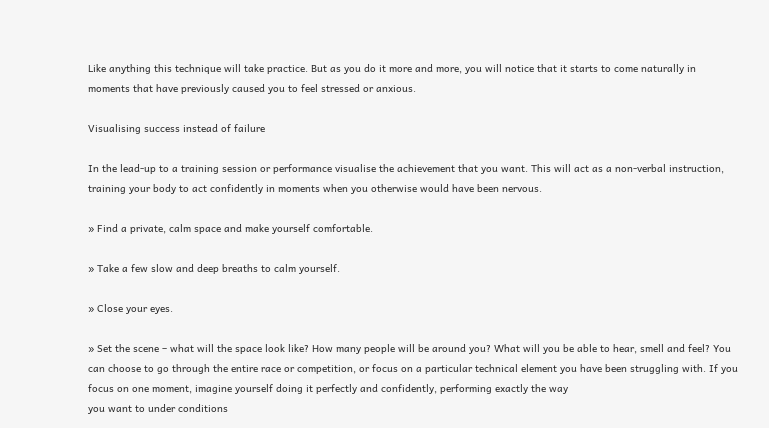Like anything this technique will take practice. But as you do it more and more, you will notice that it starts to come naturally in moments that have previously caused you to feel stressed or anxious.

Visualising success instead of failure

In the lead-up to a training session or performance visualise the achievement that you want. This will act as a non-verbal instruction, training your body to act confidently in moments when you otherwise would have been nervous.

» Find a private, calm space and make yourself comfortable.

» Take a few slow and deep breaths to calm yourself.

» Close your eyes.

» Set the scene – what will the space look like? How many people will be around you? What will you be able to hear, smell and feel? You can choose to go through the entire race or competition, or focus on a particular technical element you have been struggling with. If you focus on one moment, imagine yourself doing it perfectly and confidently, performing exactly the way
you want to under conditions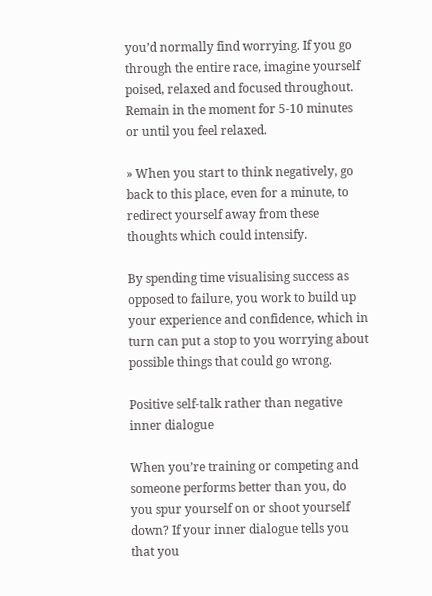you’d normally find worrying. If you go through the entire race, imagine yourself poised, relaxed and focused throughout. Remain in the moment for 5-10 minutes or until you feel relaxed.

» When you start to think negatively, go back to this place, even for a minute, to redirect yourself away from these thoughts which could intensify.

By spending time visualising success as opposed to failure, you work to build up your experience and confidence, which in turn can put a stop to you worrying about possible things that could go wrong.

Positive self-talk rather than negative inner dialogue

When you’re training or competing and someone performs better than you, do you spur yourself on or shoot yourself down? If your inner dialogue tells you that you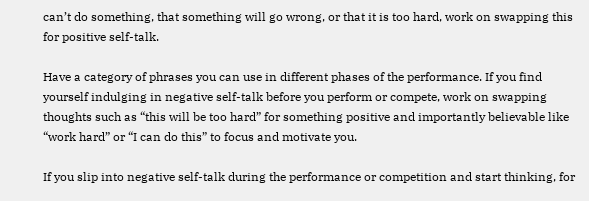can’t do something, that something will go wrong, or that it is too hard, work on swapping this for positive self-talk.

Have a category of phrases you can use in different phases of the performance. If you find yourself indulging in negative self-talk before you perform or compete, work on swapping thoughts such as “this will be too hard” for something positive and importantly believable like “work hard” or “I can do this” to focus and motivate you.

If you slip into negative self-talk during the performance or competition and start thinking, for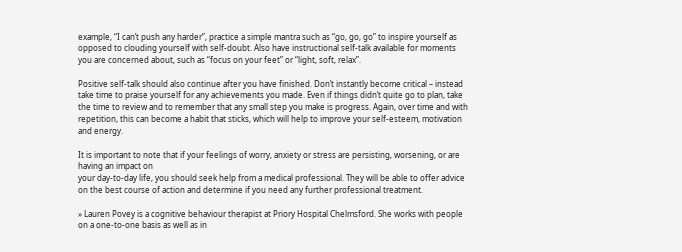example, “I can’t push any harder”, practice a simple mantra such as “go, go, go” to inspire yourself as opposed to clouding yourself with self-doubt. Also have instructional self-talk available for moments you are concerned about, such as “focus on your feet” or “light, soft, relax”.

Positive self-talk should also continue after you have finished. Don’t instantly become critical – instead take time to praise yourself for any achievements you made. Even if things didn’t quite go to plan, take the time to review and to remember that any small step you make is progress. Again, over time and with repetition, this can become a habit that sticks, which will help to improve your self-esteem, motivation and energy.

It is important to note that if your feelings of worry, anxiety or stress are persisting, worsening, or are having an impact on
your day-to-day life, you should seek help from a medical professional. They will be able to offer advice on the best course of action and determine if you need any further professional treatment.

» Lauren Povey is a cognitive behaviour therapist at Priory Hospital Chelmsford. She works with people on a one-to-one basis as well as in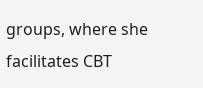groups, where she facilitates CBT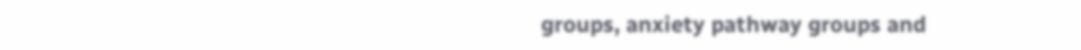groups, anxiety pathway groups and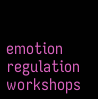emotion regulation workshops